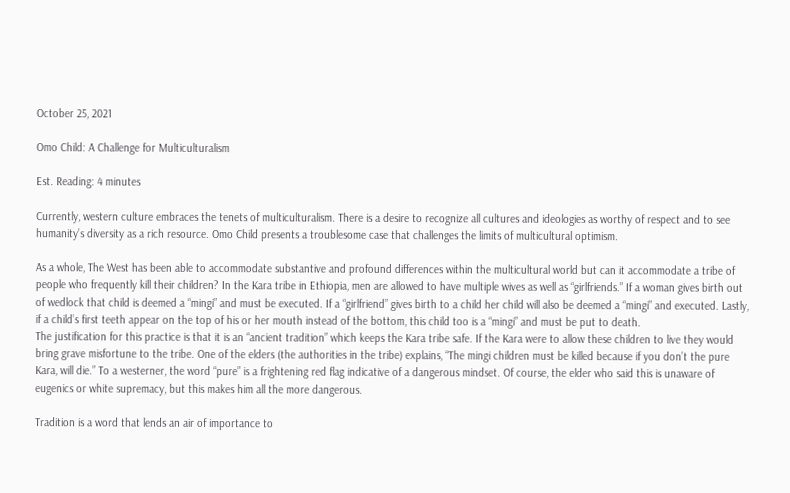October 25, 2021

Omo Child: A Challenge for Multiculturalism

Est. Reading: 4 minutes

Currently, western culture embraces the tenets of multiculturalism. There is a desire to recognize all cultures and ideologies as worthy of respect and to see humanity’s diversity as a rich resource. Omo Child presents a troublesome case that challenges the limits of multicultural optimism.

As a whole, The West has been able to accommodate substantive and profound differences within the multicultural world but can it accommodate a tribe of people who frequently kill their children? In the Kara tribe in Ethiopia, men are allowed to have multiple wives as well as “girlfriends.” If a woman gives birth out of wedlock that child is deemed a “mingi” and must be executed. If a “girlfriend” gives birth to a child her child will also be deemed a “mingi” and executed. Lastly, if a child’s first teeth appear on the top of his or her mouth instead of the bottom, this child too is a “mingi” and must be put to death.
The justification for this practice is that it is an “ancient tradition” which keeps the Kara tribe safe. If the Kara were to allow these children to live they would bring grave misfortune to the tribe. One of the elders (the authorities in the tribe) explains, “The mingi children must be killed because if you don’t the pure Kara, will die.” To a westerner, the word “pure” is a frightening red flag indicative of a dangerous mindset. Of course, the elder who said this is unaware of eugenics or white supremacy, but this makes him all the more dangerous.

Tradition is a word that lends an air of importance to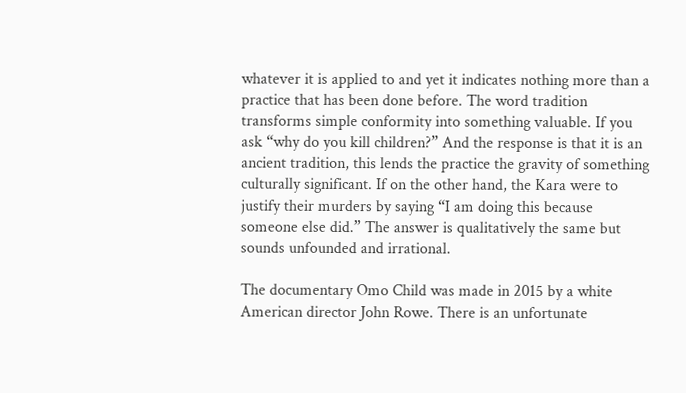whatever it is applied to and yet it indicates nothing more than a practice that has been done before. The word tradition transforms simple conformity into something valuable. If you ask “why do you kill children?” And the response is that it is an ancient tradition, this lends the practice the gravity of something culturally significant. If on the other hand, the Kara were to justify their murders by saying “I am doing this because someone else did.” The answer is qualitatively the same but sounds unfounded and irrational.

The documentary Omo Child was made in 2015 by a white American director John Rowe. There is an unfortunate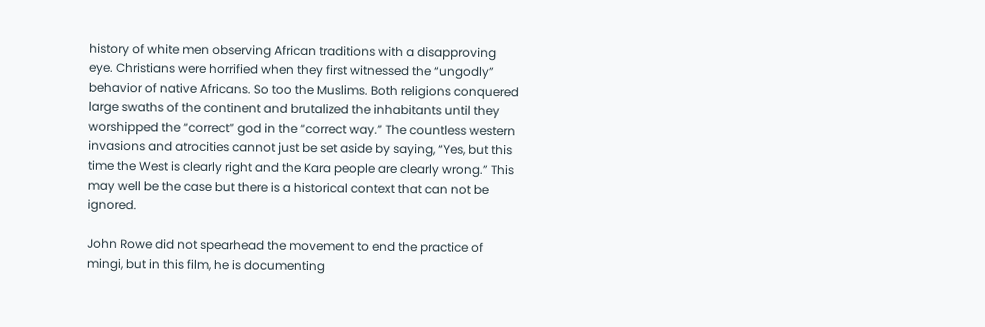history of white men observing African traditions with a disapproving eye. Christians were horrified when they first witnessed the “ungodly” behavior of native Africans. So too the Muslims. Both religions conquered large swaths of the continent and brutalized the inhabitants until they worshipped the “correct” god in the “correct way.” The countless western invasions and atrocities cannot just be set aside by saying, “Yes, but this time the West is clearly right and the Kara people are clearly wrong.” This may well be the case but there is a historical context that can not be ignored.

John Rowe did not spearhead the movement to end the practice of mingi, but in this film, he is documenting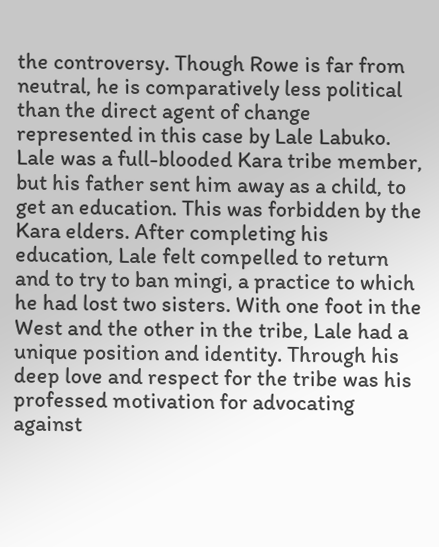the controversy. Though Rowe is far from neutral, he is comparatively less political than the direct agent of change represented in this case by Lale Labuko. Lale was a full-blooded Kara tribe member, but his father sent him away as a child, to get an education. This was forbidden by the Kara elders. After completing his education, Lale felt compelled to return and to try to ban mingi, a practice to which he had lost two sisters. With one foot in the West and the other in the tribe, Lale had a unique position and identity. Through his deep love and respect for the tribe was his professed motivation for advocating against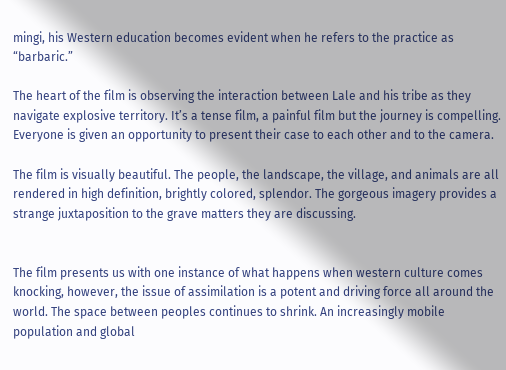mingi, his Western education becomes evident when he refers to the practice as “barbaric.”

The heart of the film is observing the interaction between Lale and his tribe as they navigate explosive territory. It’s a tense film, a painful film but the journey is compelling. Everyone is given an opportunity to present their case to each other and to the camera.

The film is visually beautiful. The people, the landscape, the village, and animals are all rendered in high definition, brightly colored, splendor. The gorgeous imagery provides a strange juxtaposition to the grave matters they are discussing.


The film presents us with one instance of what happens when western culture comes knocking, however, the issue of assimilation is a potent and driving force all around the world. The space between peoples continues to shrink. An increasingly mobile population and global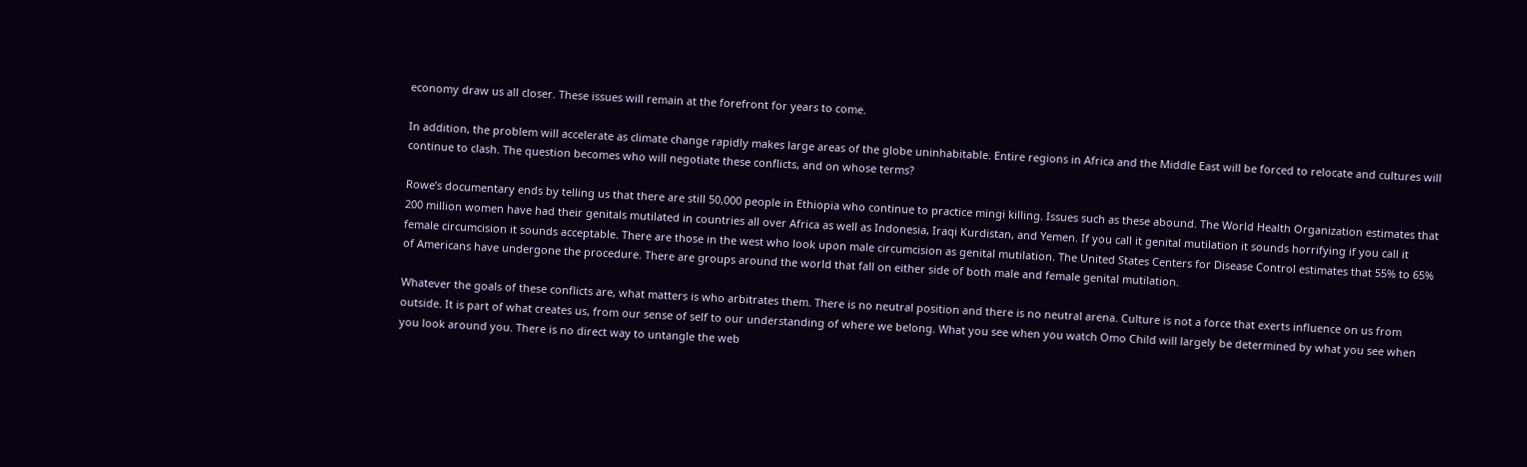economy draw us all closer. These issues will remain at the forefront for years to come.

In addition, the problem will accelerate as climate change rapidly makes large areas of the globe uninhabitable. Entire regions in Africa and the Middle East will be forced to relocate and cultures will continue to clash. The question becomes who will negotiate these conflicts, and on whose terms?

Rowe’s documentary ends by telling us that there are still 50,000 people in Ethiopia who continue to practice mingi killing. Issues such as these abound. The World Health Organization estimates that 200 million women have had their genitals mutilated in countries all over Africa as well as Indonesia, Iraqi Kurdistan, and Yemen. If you call it genital mutilation it sounds horrifying if you call it female circumcision it sounds acceptable. There are those in the west who look upon male circumcision as genital mutilation. The United States Centers for Disease Control estimates that 55% to 65% of Americans have undergone the procedure. There are groups around the world that fall on either side of both male and female genital mutilation.

Whatever the goals of these conflicts are, what matters is who arbitrates them. There is no neutral position and there is no neutral arena. Culture is not a force that exerts influence on us from outside. It is part of what creates us, from our sense of self to our understanding of where we belong. What you see when you watch Omo Child will largely be determined by what you see when you look around you. There is no direct way to untangle the web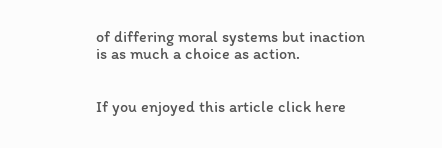of differing moral systems but inaction is as much a choice as action.


If you enjoyed this article click here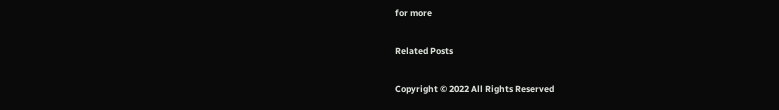for more

Related Posts

Copyright © 2022 All Rights Reserved